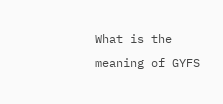What is the meaning of GYFS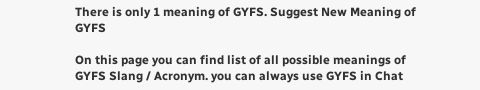There is only 1 meaning of GYFS. Suggest New Meaning of GYFS

On this page you can find list of all possible meanings of GYFS Slang / Acronym. you can always use GYFS in Chat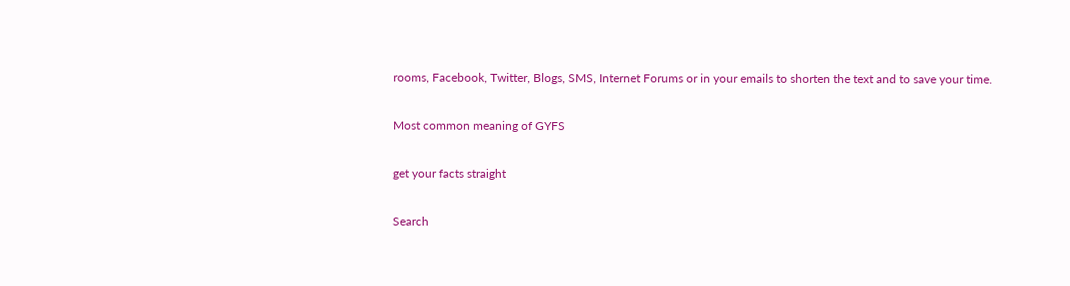rooms, Facebook, Twitter, Blogs, SMS, Internet Forums or in your emails to shorten the text and to save your time.

Most common meaning of GYFS

get your facts straight

Search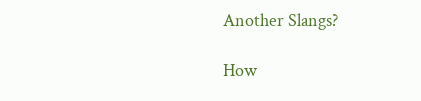Another Slangs?

How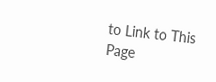to Link to This Page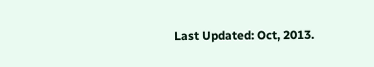Last Updated: Oct, 2013.